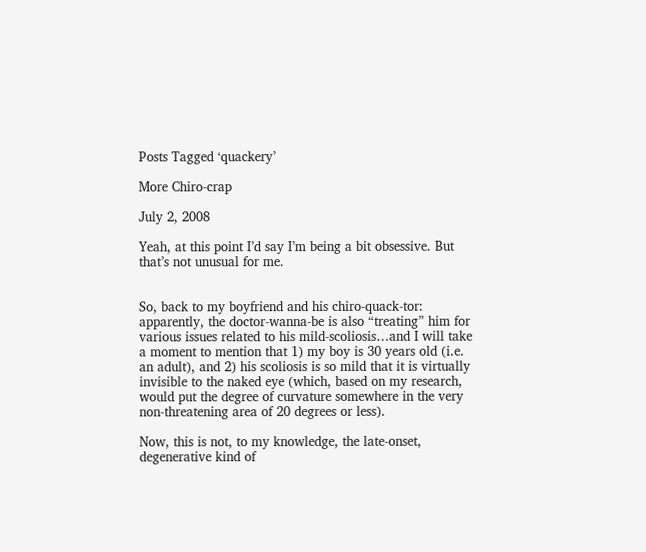Posts Tagged ‘quackery’

More Chiro-crap

July 2, 2008

Yeah, at this point I’d say I’m being a bit obsessive. But that’s not unusual for me.


So, back to my boyfriend and his chiro-quack-tor: apparently, the doctor-wanna-be is also “treating” him for various issues related to his mild-scoliosis…and I will take a moment to mention that 1) my boy is 30 years old (i.e. an adult), and 2) his scoliosis is so mild that it is virtually invisible to the naked eye (which, based on my research, would put the degree of curvature somewhere in the very non-threatening area of 20 degrees or less).

Now, this is not, to my knowledge, the late-onset, degenerative kind of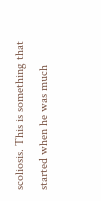scoliosis. This is something that started when he was much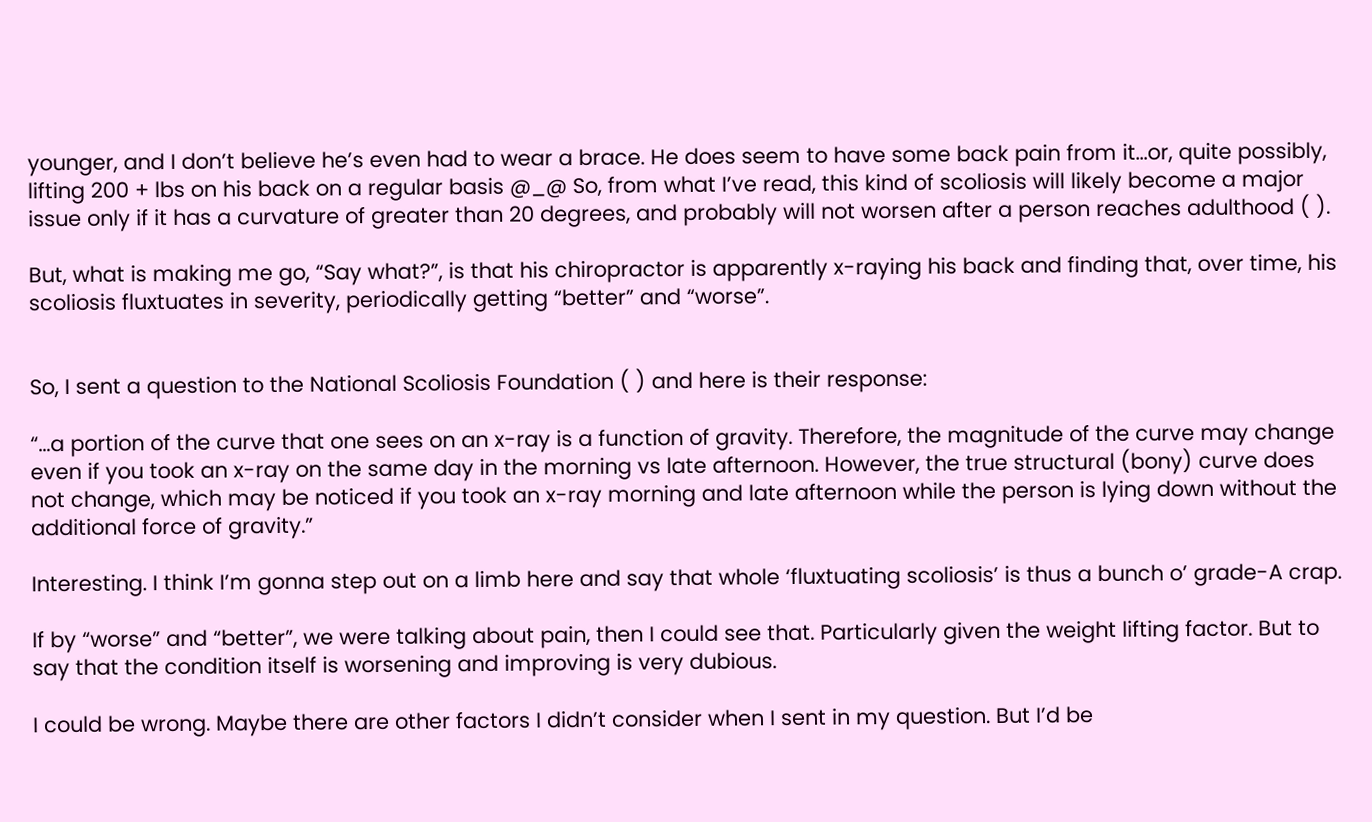younger, and I don’t believe he’s even had to wear a brace. He does seem to have some back pain from it…or, quite possibly, lifting 200 + lbs on his back on a regular basis @_@ So, from what I’ve read, this kind of scoliosis will likely become a major issue only if it has a curvature of greater than 20 degrees, and probably will not worsen after a person reaches adulthood ( ).

But, what is making me go, “Say what?”, is that his chiropractor is apparently x-raying his back and finding that, over time, his scoliosis fluxtuates in severity, periodically getting “better” and “worse”.


So, I sent a question to the National Scoliosis Foundation ( ) and here is their response:

“…a portion of the curve that one sees on an x-ray is a function of gravity. Therefore, the magnitude of the curve may change even if you took an x-ray on the same day in the morning vs late afternoon. However, the true structural (bony) curve does not change, which may be noticed if you took an x-ray morning and late afternoon while the person is lying down without the additional force of gravity.”

Interesting. I think I’m gonna step out on a limb here and say that whole ‘fluxtuating scoliosis’ is thus a bunch o’ grade-A crap.

If by “worse” and “better”, we were talking about pain, then I could see that. Particularly given the weight lifting factor. But to say that the condition itself is worsening and improving is very dubious.

I could be wrong. Maybe there are other factors I didn’t consider when I sent in my question. But I’d be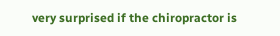very surprised if the chiropractor is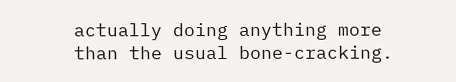actually doing anything more than the usual bone-cracking.